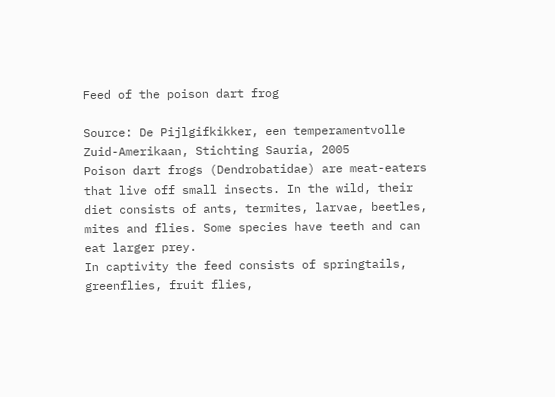Feed of the poison dart frog

Source: De Pijlgifkikker, een temperamentvolle Zuid-Amerikaan, Stichting Sauria, 2005
Poison dart frogs (Dendrobatidae) are meat-eaters that live off small insects. In the wild, their diet consists of ants, termites, larvae, beetles, mites and flies. Some species have teeth and can eat larger prey.
In captivity the feed consists of springtails, greenflies, fruit flies,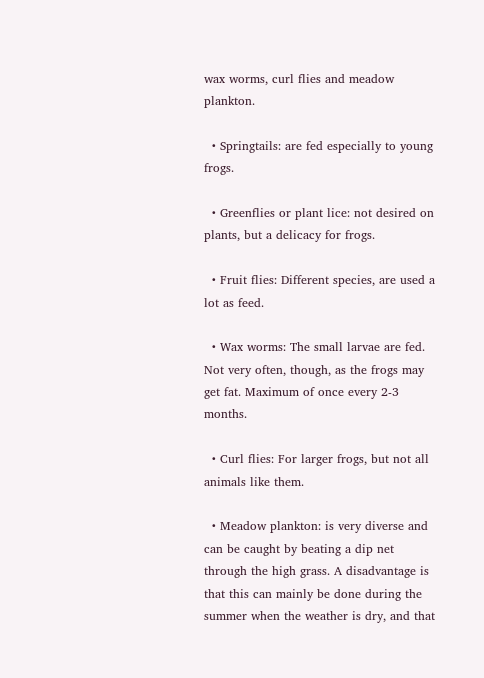wax worms, curl flies and meadow plankton.

  • Springtails: are fed especially to young frogs.

  • Greenflies or plant lice: not desired on plants, but a delicacy for frogs.

  • Fruit flies: Different species, are used a lot as feed.

  • Wax worms: The small larvae are fed. Not very often, though, as the frogs may get fat. Maximum of once every 2-3 months.

  • Curl flies: For larger frogs, but not all animals like them.

  • Meadow plankton: is very diverse and can be caught by beating a dip net through the high grass. A disadvantage is that this can mainly be done during the summer when the weather is dry, and that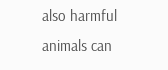also harmful animals can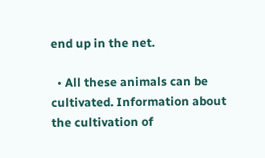end up in the net.

  • All these animals can be cultivated. Information about the cultivation of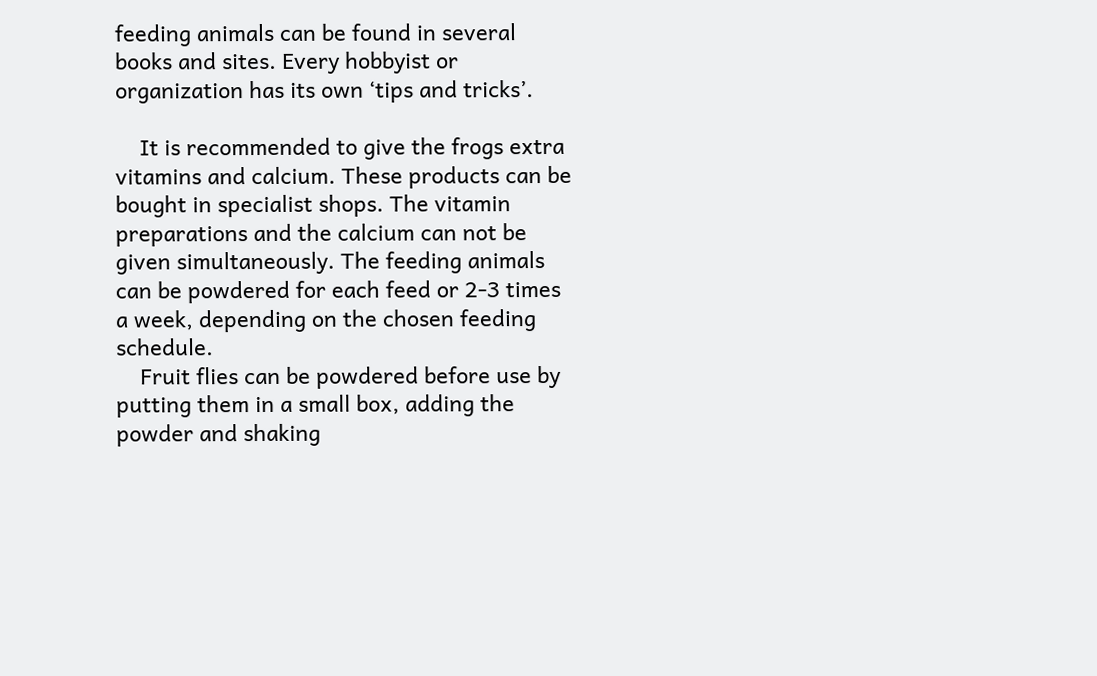feeding animals can be found in several books and sites. Every hobbyist or organization has its own ‘tips and tricks’.

    It is recommended to give the frogs extra vitamins and calcium. These products can be bought in specialist shops. The vitamin preparations and the calcium can not be given simultaneously. The feeding animals can be powdered for each feed or 2-3 times a week, depending on the chosen feeding schedule.
    Fruit flies can be powdered before use by putting them in a small box, adding the powder and shaking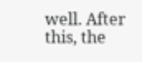well. After this, the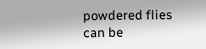powdered flies can be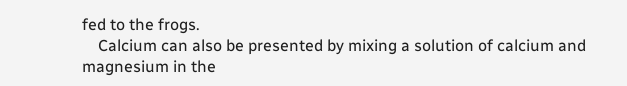fed to the frogs.
    Calcium can also be presented by mixing a solution of calcium and magnesium in the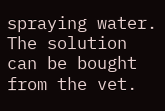spraying water. The solution can be bought from the vet.